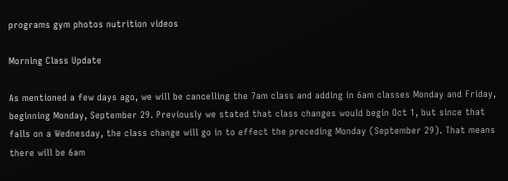programs gym photos nutrition videos

Morning Class Update

As mentioned a few days ago, we will be cancelling the 7am class and adding in 6am classes Monday and Friday, beginning Monday, September 29. Previously we stated that class changes would begin Oct 1, but since that falls on a Wednesday, the class change will go in to effect the preceding Monday (September 29). That means there will be 6am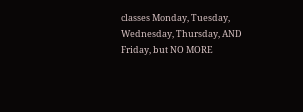classes Monday, Tuesday, Wednesday, Thursday, AND Friday, but NO MORE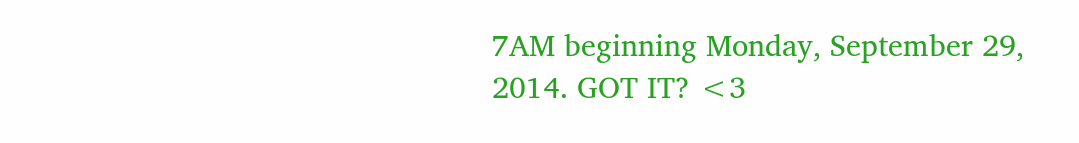7AM beginning Monday, September 29, 2014. GOT IT? <3